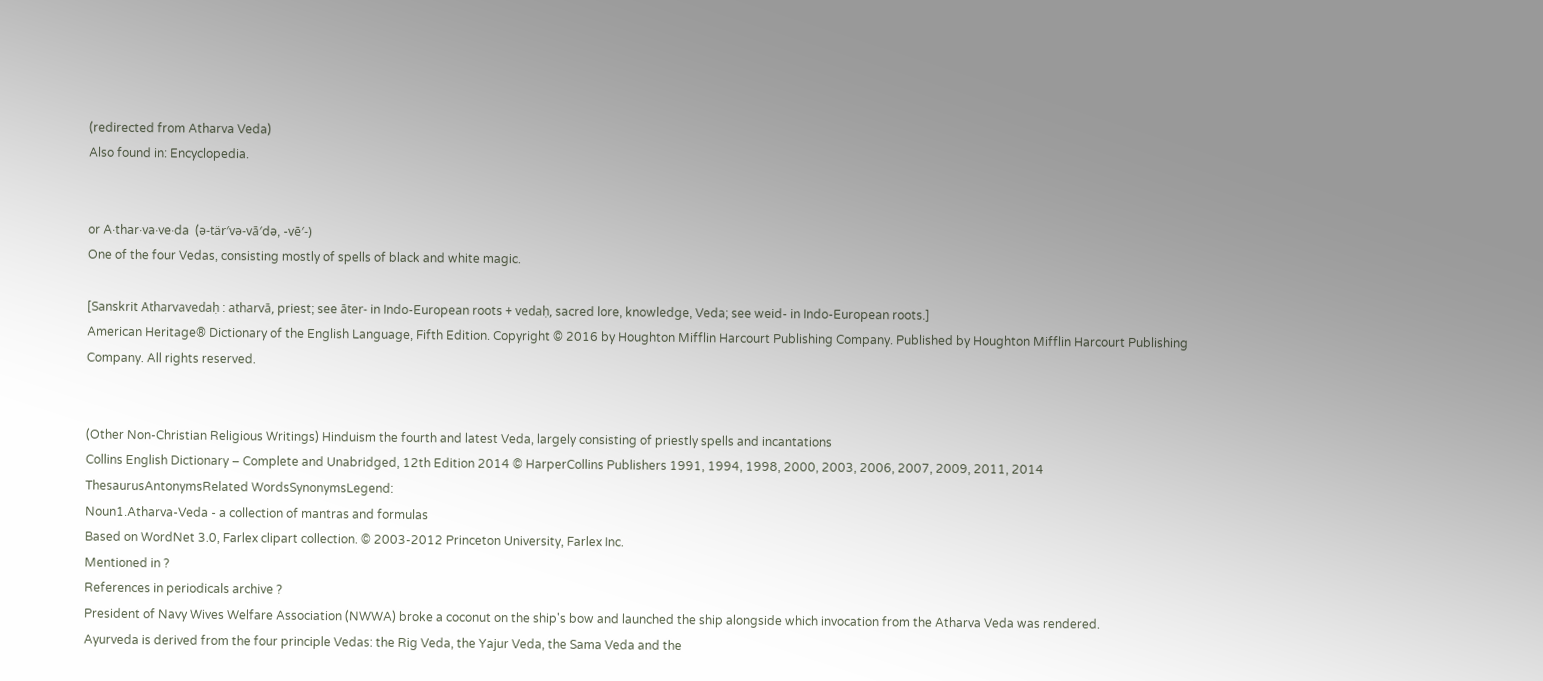(redirected from Atharva Veda)
Also found in: Encyclopedia.


or A·thar·va·ve·da  (ə-tär′və-vā′də, -vē′-)
One of the four Vedas, consisting mostly of spells of black and white magic.

[Sanskrit Atharvavedaḥ : atharvā, priest; see āter- in Indo-European roots + vedaḥ, sacred lore, knowledge, Veda; see weid- in Indo-European roots.]
American Heritage® Dictionary of the English Language, Fifth Edition. Copyright © 2016 by Houghton Mifflin Harcourt Publishing Company. Published by Houghton Mifflin Harcourt Publishing Company. All rights reserved.


(Other Non-Christian Religious Writings) Hinduism the fourth and latest Veda, largely consisting of priestly spells and incantations
Collins English Dictionary – Complete and Unabridged, 12th Edition 2014 © HarperCollins Publishers 1991, 1994, 1998, 2000, 2003, 2006, 2007, 2009, 2011, 2014
ThesaurusAntonymsRelated WordsSynonymsLegend:
Noun1.Atharva-Veda - a collection of mantras and formulas
Based on WordNet 3.0, Farlex clipart collection. © 2003-2012 Princeton University, Farlex Inc.
Mentioned in ?
References in periodicals archive ?
President of Navy Wives Welfare Association (NWWA) broke a coconut on the ship's bow and launched the ship alongside which invocation from the Atharva Veda was rendered.
Ayurveda is derived from the four principle Vedas: the Rig Veda, the Yajur Veda, the Sama Veda and the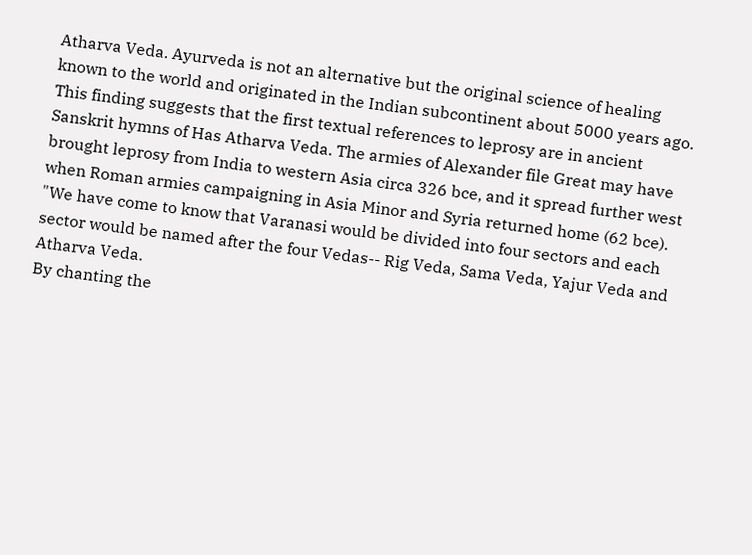Atharva Veda. Ayurveda is not an alternative but the original science of healing known to the world and originated in the Indian subcontinent about 5000 years ago.
This finding suggests that the first textual references to leprosy are in ancient Sanskrit hymns of Has Atharva Veda. The armies of Alexander file Great may have brought leprosy from India to western Asia circa 326 bce, and it spread further west when Roman armies campaigning in Asia Minor and Syria returned home (62 bce).
"We have come to know that Varanasi would be divided into four sectors and each sector would be named after the four Vedas-- Rig Veda, Sama Veda, Yajur Veda and Atharva Veda.
By chanting the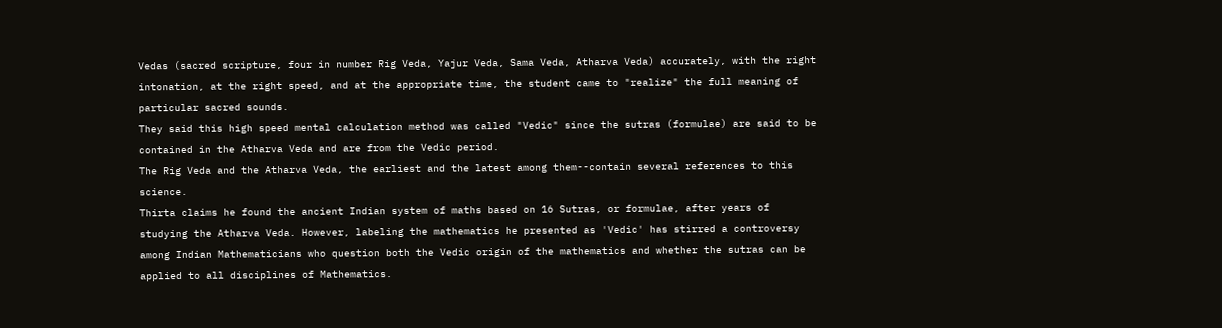Vedas (sacred scripture, four in number Rig Veda, Yajur Veda, Sama Veda, Atharva Veda) accurately, with the right intonation, at the right speed, and at the appropriate time, the student came to "realize" the full meaning of particular sacred sounds.
They said this high speed mental calculation method was called "Vedic" since the sutras (formulae) are said to be contained in the Atharva Veda and are from the Vedic period.
The Rig Veda and the Atharva Veda, the earliest and the latest among them--contain several references to this science.
Thirta claims he found the ancient Indian system of maths based on 16 Sutras, or formulae, after years of studying the Atharva Veda. However, labeling the mathematics he presented as 'Vedic' has stirred a controversy among Indian Mathematicians who question both the Vedic origin of the mathematics and whether the sutras can be applied to all disciplines of Mathematics.